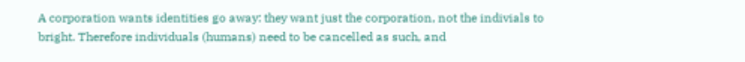A corporation wants identities go away: they want just the corporation, not the indivials to bright. Therefore individuals (humans) need to be cancelled as such, and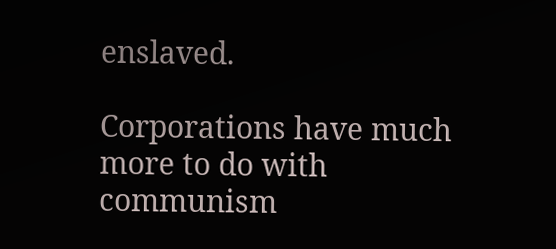enslaved.

Corporations have much more to do with communism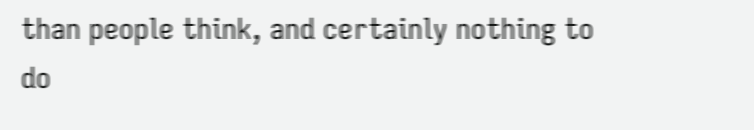than people think, and certainly nothing to do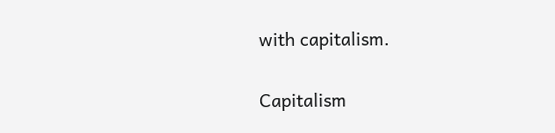with capitalism.

Capitalism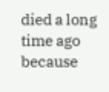died a long time ago because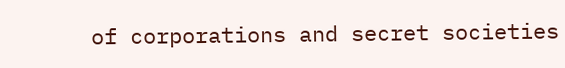of corporations and secret societies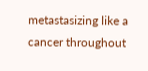metastasizing like a cancer throughout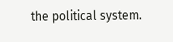the political system.